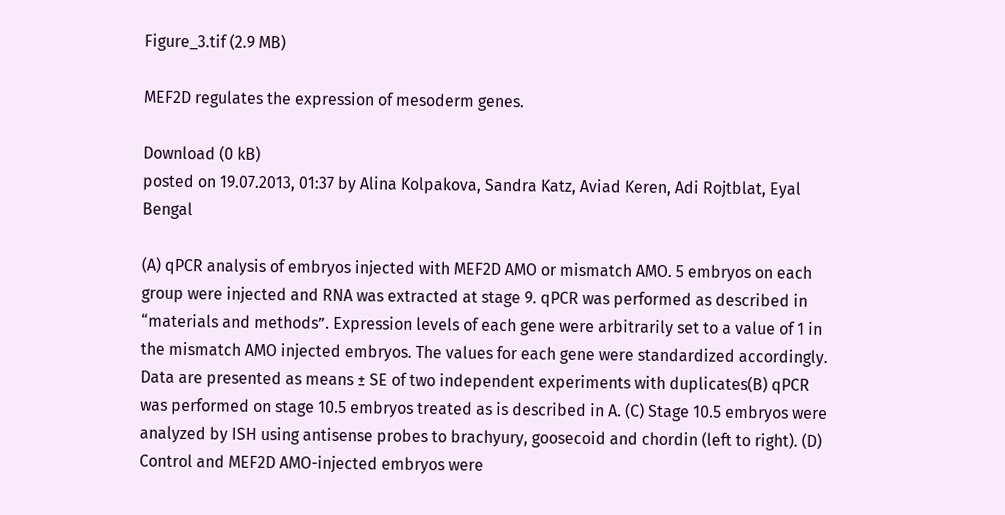Figure_3.tif (2.9 MB)

MEF2D regulates the expression of mesoderm genes.

Download (0 kB)
posted on 19.07.2013, 01:37 by Alina Kolpakova, Sandra Katz, Aviad Keren, Adi Rojtblat, Eyal Bengal

(A) qPCR analysis of embryos injected with MEF2D AMO or mismatch AMO. 5 embryos on each group were injected and RNA was extracted at stage 9. qPCR was performed as described in “materials and methods”. Expression levels of each gene were arbitrarily set to a value of 1 in the mismatch AMO injected embryos. The values for each gene were standardized accordingly. Data are presented as means ± SE of two independent experiments with duplicates(B) qPCR was performed on stage 10.5 embryos treated as is described in A. (C) Stage 10.5 embryos were analyzed by ISH using antisense probes to brachyury, goosecoid and chordin (left to right). (D) Control and MEF2D AMO-injected embryos were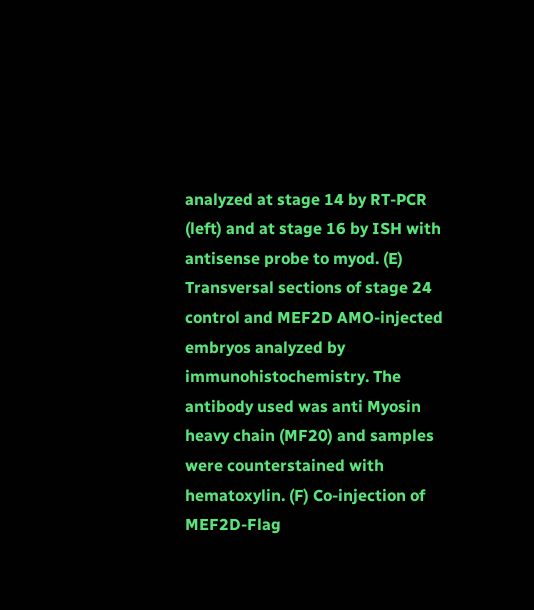analyzed at stage 14 by RT-PCR (left) and at stage 16 by ISH with antisense probe to myod. (E) Transversal sections of stage 24 control and MEF2D AMO-injected embryos analyzed by immunohistochemistry. The antibody used was anti Myosin heavy chain (MF20) and samples were counterstained with hematoxylin. (F) Co-injection of MEF2D-Flag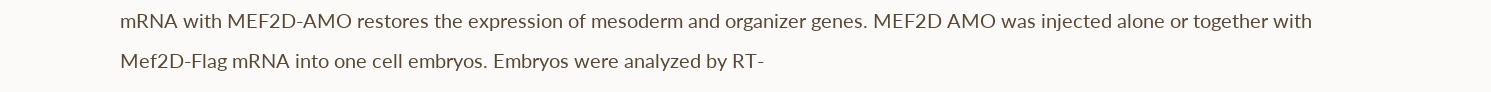mRNA with MEF2D-AMO restores the expression of mesoderm and organizer genes. MEF2D AMO was injected alone or together with Mef2D-Flag mRNA into one cell embryos. Embryos were analyzed by RT-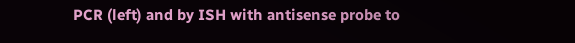PCR (left) and by ISH with antisense probe to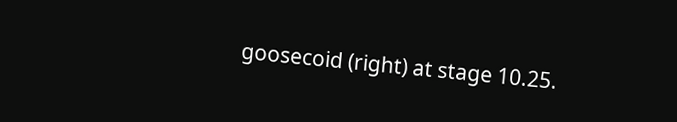goosecoid (right) at stage 10.25.